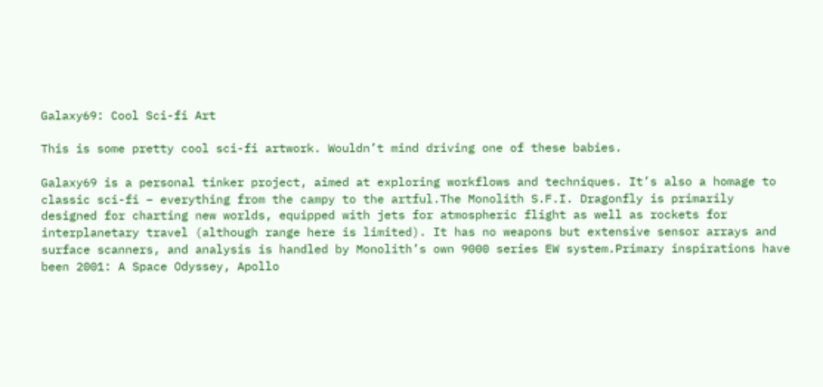Galaxy69: Cool Sci-fi Art

This is some pretty cool sci-fi artwork. Wouldn’t mind driving one of these babies.

Galaxy69 is a personal tinker project, aimed at exploring workflows and techniques. It’s also a homage to classic sci-fi – everything from the campy to the artful.The Monolith S.F.I. Dragonfly is primarily designed for charting new worlds, equipped with jets for atmospheric flight as well as rockets for interplanetary travel (although range here is limited). It has no weapons but extensive sensor arrays and surface scanners, and analysis is handled by Monolith’s own 9000 series EW system.Primary inspirations have been 2001: A Space Odyssey, Apollo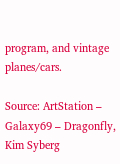program, and vintage planes/cars.

Source: ArtStation – Galaxy69 – Dragonfly, Kim Syberg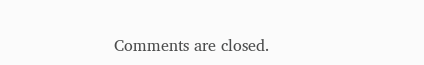Comments are closed.